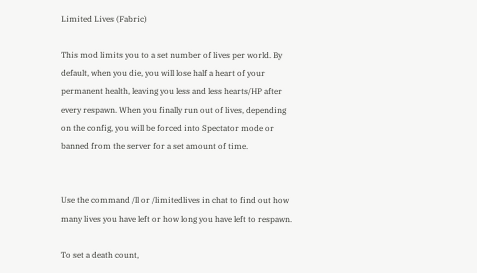Limited Lives (Fabric)

This mod limits you to a set number of lives per world. By default, when you die, you will lose half a heart of your permanent health, leaving you less and less hearts/HP after every respawn. When you finally run out of lives, depending on the config, you will be forced into Spectator mode or banned from the server for a set amount of time.


Use the command /ll or /limitedlives in chat to find out how many lives you have left or how long you have left to respawn.

To set a death count,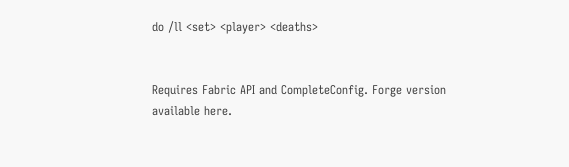do /ll <set> <player> <deaths>


Requires Fabric API and CompleteConfig. Forge version available here.